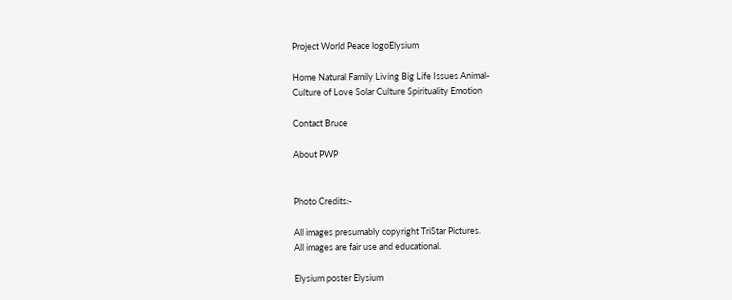Project World Peace logoElysium

Home Natural Family Living Big Life Issues Animal-
Culture of Love Solar Culture Spirituality Emotion

Contact Bruce

About PWP


Photo Credits:-

All images presumably copyright TriStar Pictures.
All images are fair use and educational.

Elysium poster Elysium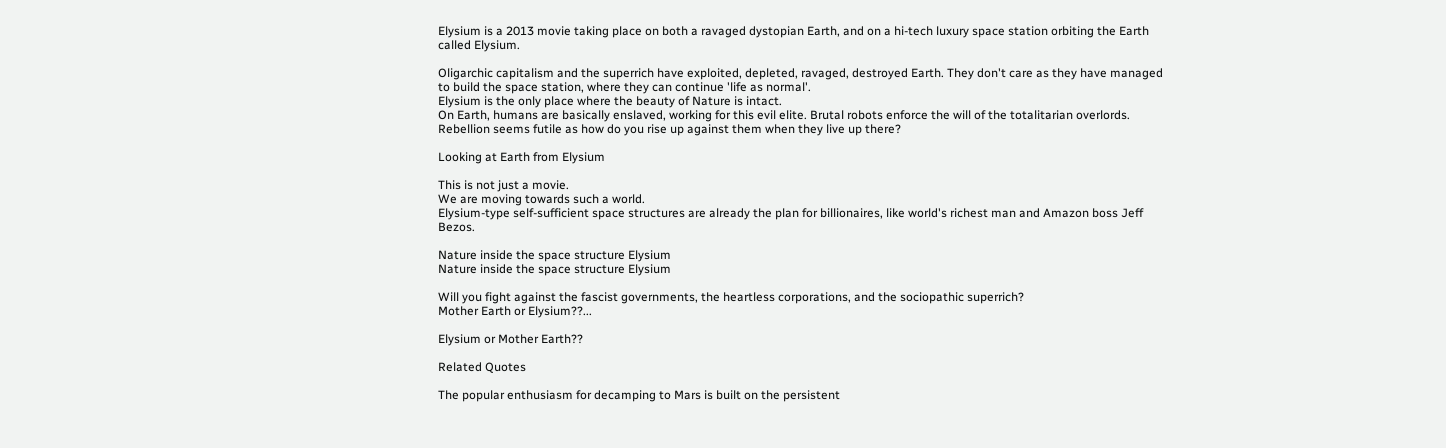Elysium is a 2013 movie taking place on both a ravaged dystopian Earth, and on a hi-tech luxury space station orbiting the Earth called Elysium.

Oligarchic capitalism and the superrich have exploited, depleted, ravaged, destroyed Earth. They don't care as they have managed to build the space station, where they can continue 'life as normal'.
Elysium is the only place where the beauty of Nature is intact.
On Earth, humans are basically enslaved, working for this evil elite. Brutal robots enforce the will of the totalitarian overlords.
Rebellion seems futile as how do you rise up against them when they live up there?

Looking at Earth from Elysium

This is not just a movie.
We are moving towards such a world.
Elysium-type self-sufficient space structures are already the plan for billionaires, like world's richest man and Amazon boss Jeff Bezos.

Nature inside the space structure Elysium
Nature inside the space structure Elysium

Will you fight against the fascist governments, the heartless corporations, and the sociopathic superrich?
Mother Earth or Elysium??...

Elysium or Mother Earth??

Related Quotes

The popular enthusiasm for decamping to Mars is built on the persistent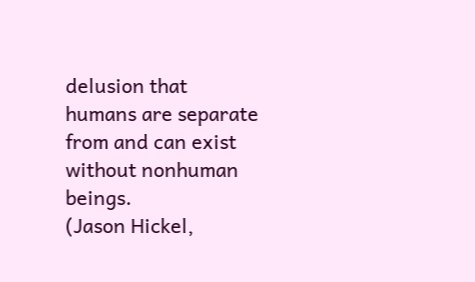delusion that humans are separate from and can exist without nonhuman beings.
(Jason Hickel,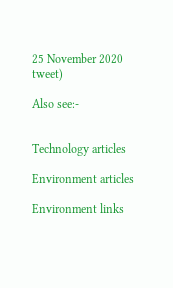25 November 2020 tweet)

Also see:-


Technology articles

Environment articles

Environment links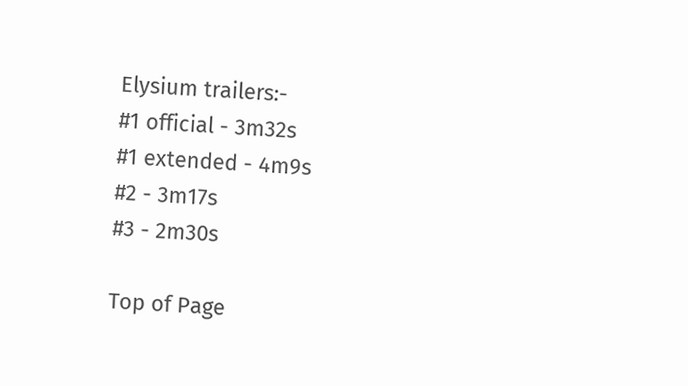Elysium trailers:-
#1 official - 3m32s
#1 extended - 4m9s
#2 - 3m17s
#3 - 2m30s

Top of Page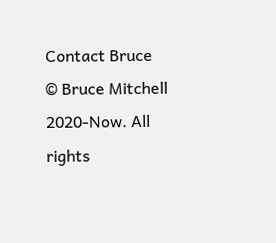Contact Bruce
© Bruce Mitchell 2020-Now. All rights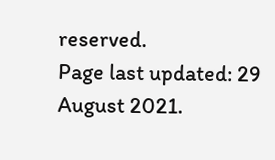reserved.
Page last updated: 29 August 2021.